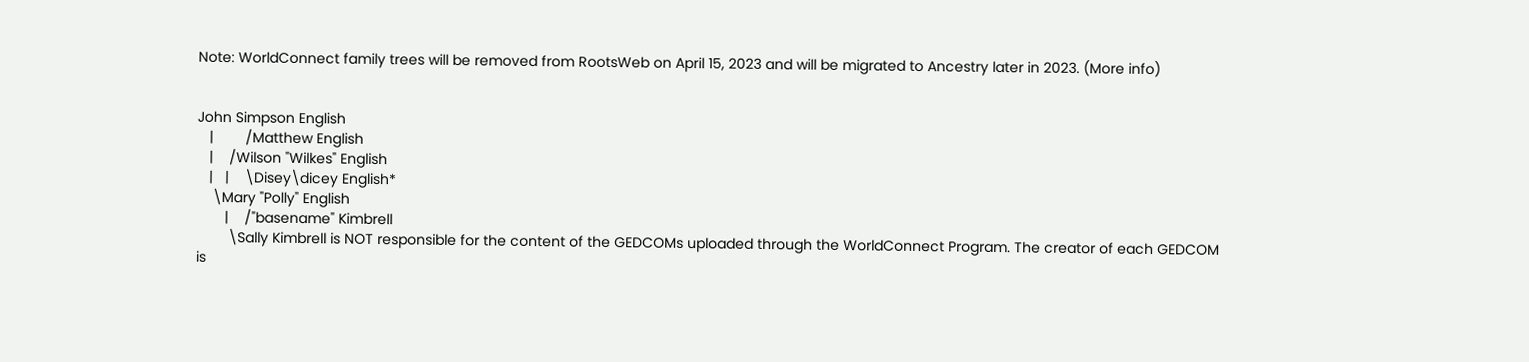Note: WorldConnect family trees will be removed from RootsWeb on April 15, 2023 and will be migrated to Ancestry later in 2023. (More info)


John Simpson English
   |        /Matthew English
   |    /Wilson "Wilkes" English
   |   |    \Disey\dicey English*
    \Mary "Polly" English
       |    /"basename" Kimbrell
        \Sally Kimbrell is NOT responsible for the content of the GEDCOMs uploaded through the WorldConnect Program. The creator of each GEDCOM is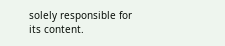solely responsible for its content.